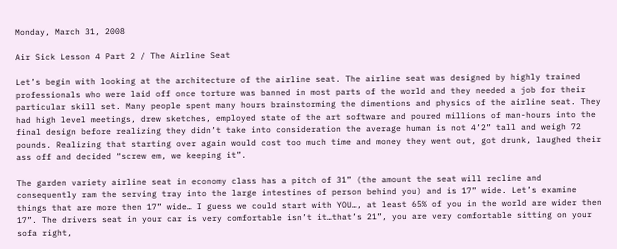Monday, March 31, 2008

Air Sick Lesson 4 Part 2 / The Airline Seat

Let’s begin with looking at the architecture of the airline seat. The airline seat was designed by highly trained professionals who were laid off once torture was banned in most parts of the world and they needed a job for their particular skill set. Many people spent many hours brainstorming the dimentions and physics of the airline seat. They had high level meetings, drew sketches, employed state of the art software and poured millions of man-hours into the final design before realizing they didn’t take into consideration the average human is not 4’2” tall and weigh 72 pounds. Realizing that starting over again would cost too much time and money they went out, got drunk, laughed their ass off and decided “screw em, we keeping it”.

The garden variety airline seat in economy class has a pitch of 31” (the amount the seat will recline and consequently ram the serving tray into the large intestines of person behind you) and is 17” wide. Let’s examine things that are more then 17” wide… I guess we could start with YOU…, at least 65% of you in the world are wider then 17”. The drivers seat in your car is very comfortable isn’t it…that’s 21”, you are very comfortable sitting on your sofa right,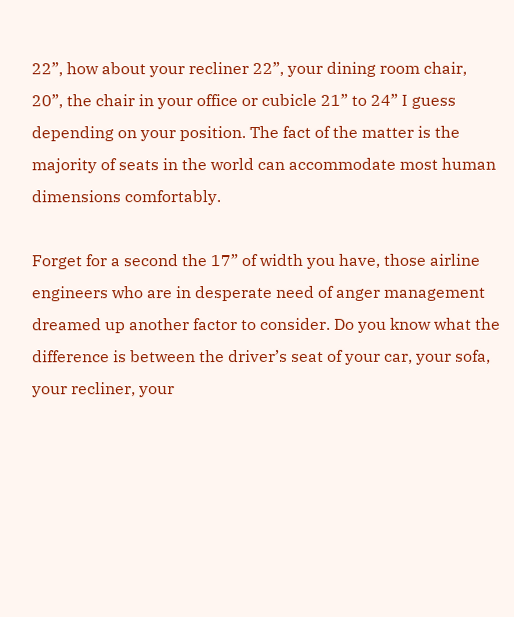22”, how about your recliner 22”, your dining room chair, 20”, the chair in your office or cubicle 21” to 24” I guess depending on your position. The fact of the matter is the majority of seats in the world can accommodate most human dimensions comfortably.

Forget for a second the 17” of width you have, those airline engineers who are in desperate need of anger management dreamed up another factor to consider. Do you know what the difference is between the driver’s seat of your car, your sofa, your recliner, your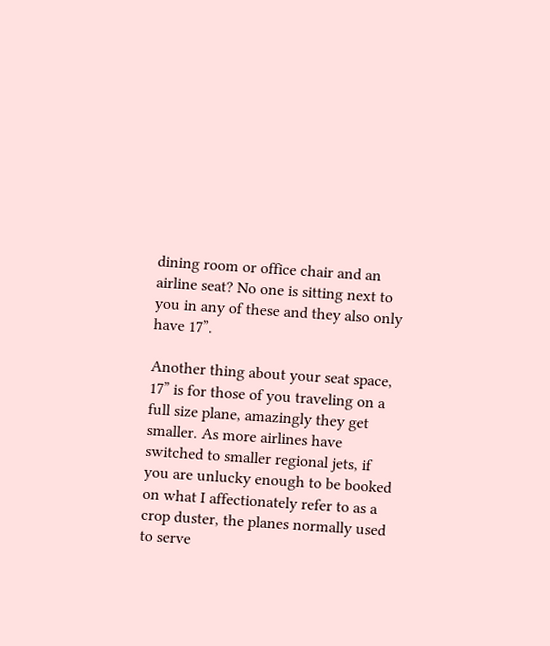dining room or office chair and an airline seat? No one is sitting next to you in any of these and they also only have 17”.

Another thing about your seat space, 17” is for those of you traveling on a full size plane, amazingly they get smaller. As more airlines have switched to smaller regional jets, if you are unlucky enough to be booked on what I affectionately refer to as a crop duster, the planes normally used to serve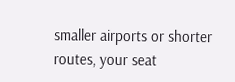smaller airports or shorter routes, your seat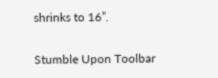shrinks to 16”.

Stumble Upon Toolbar